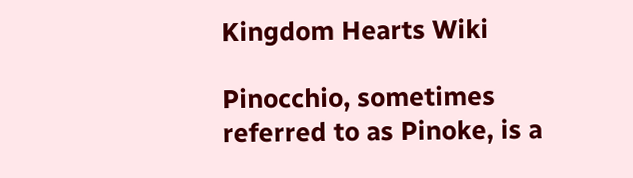Kingdom Hearts Wiki

Pinocchio, sometimes referred to as Pinoke, is a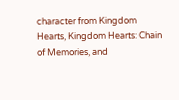character from Kingdom Hearts, Kingdom Hearts: Chain of Memories, and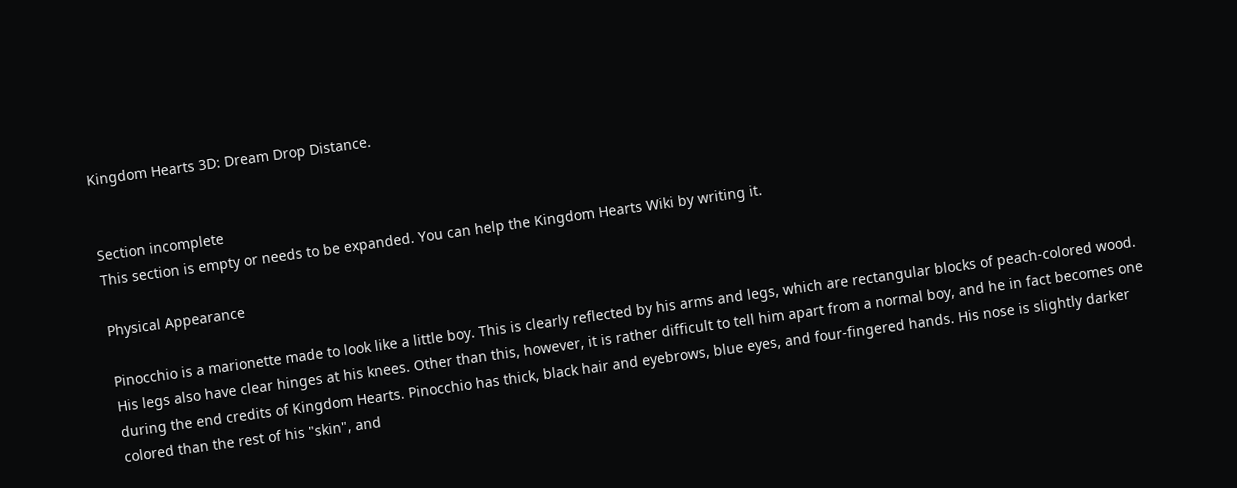Kingdom Hearts 3D: Dream Drop Distance.


Section incomplete
This section is empty or needs to be expanded. You can help the Kingdom Hearts Wiki by writing it.

Physical Appearance

Pinocchio is a marionette made to look like a little boy. This is clearly reflected by his arms and legs, which are rectangular blocks of peach-colored wood. His legs also have clear hinges at his knees. Other than this, however, it is rather difficult to tell him apart from a normal boy, and he in fact becomes one during the end credits of Kingdom Hearts. Pinocchio has thick, black hair and eyebrows, blue eyes, and four-fingered hands. His nose is slightly darker colored than the rest of his "skin", and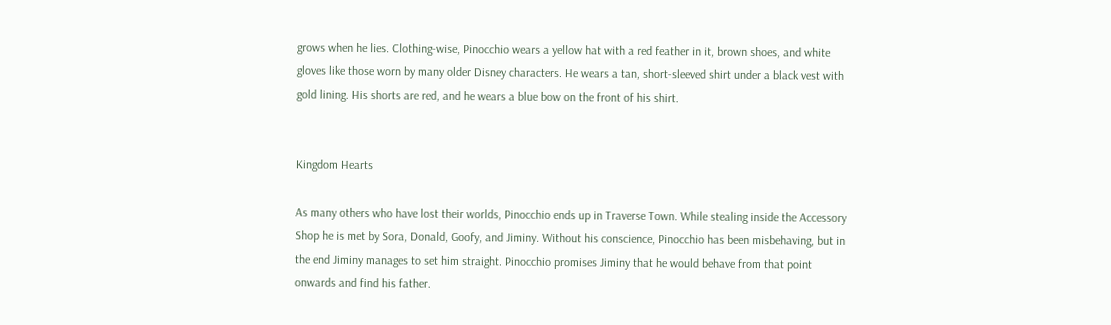grows when he lies. Clothing-wise, Pinocchio wears a yellow hat with a red feather in it, brown shoes, and white gloves like those worn by many older Disney characters. He wears a tan, short-sleeved shirt under a black vest with gold lining. His shorts are red, and he wears a blue bow on the front of his shirt.


Kingdom Hearts

As many others who have lost their worlds, Pinocchio ends up in Traverse Town. While stealing inside the Accessory Shop he is met by Sora, Donald, Goofy, and Jiminy. Without his conscience, Pinocchio has been misbehaving, but in the end Jiminy manages to set him straight. Pinocchio promises Jiminy that he would behave from that point onwards and find his father.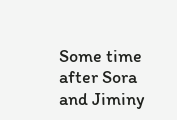Some time after Sora and Jiminy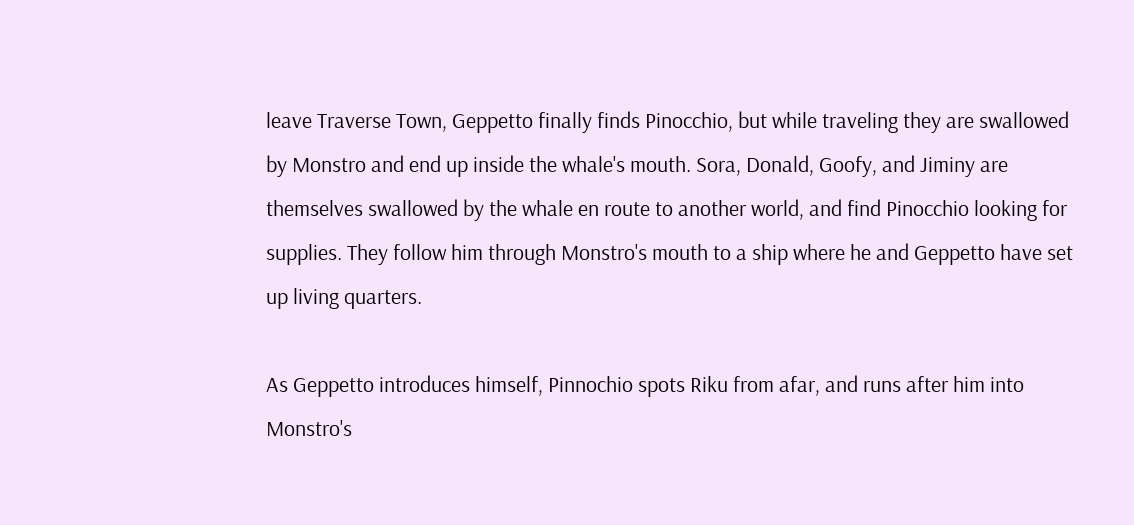leave Traverse Town, Geppetto finally finds Pinocchio, but while traveling they are swallowed by Monstro and end up inside the whale's mouth. Sora, Donald, Goofy, and Jiminy are themselves swallowed by the whale en route to another world, and find Pinocchio looking for supplies. They follow him through Monstro's mouth to a ship where he and Geppetto have set up living quarters.

As Geppetto introduces himself, Pinnochio spots Riku from afar, and runs after him into Monstro's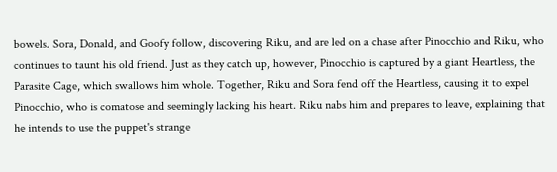bowels. Sora, Donald, and Goofy follow, discovering Riku, and are led on a chase after Pinocchio and Riku, who continues to taunt his old friend. Just as they catch up, however, Pinocchio is captured by a giant Heartless, the Parasite Cage, which swallows him whole. Together, Riku and Sora fend off the Heartless, causing it to expel Pinocchio, who is comatose and seemingly lacking his heart. Riku nabs him and prepares to leave, explaining that he intends to use the puppet's strange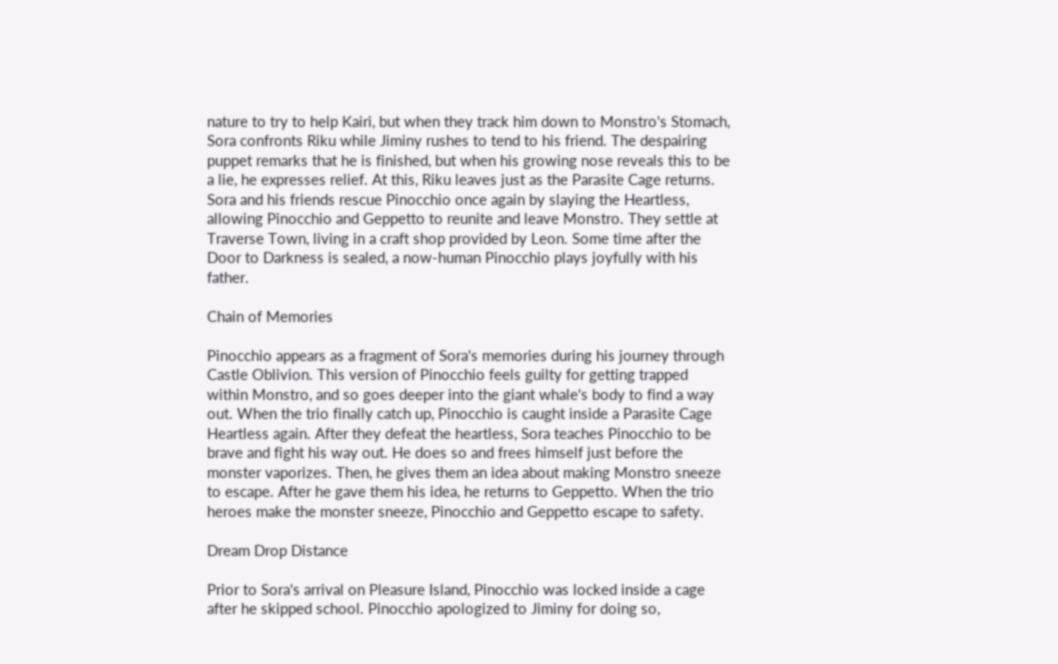nature to try to help Kairi, but when they track him down to Monstro's Stomach, Sora confronts Riku while Jiminy rushes to tend to his friend. The despairing puppet remarks that he is finished, but when his growing nose reveals this to be a lie, he expresses relief. At this, Riku leaves just as the Parasite Cage returns. Sora and his friends rescue Pinocchio once again by slaying the Heartless, allowing Pinocchio and Geppetto to reunite and leave Monstro. They settle at Traverse Town, living in a craft shop provided by Leon. Some time after the Door to Darkness is sealed, a now-human Pinocchio plays joyfully with his father.

Chain of Memories

Pinocchio appears as a fragment of Sora's memories during his journey through Castle Oblivion. This version of Pinocchio feels guilty for getting trapped within Monstro, and so goes deeper into the giant whale's body to find a way out. When the trio finally catch up, Pinocchio is caught inside a Parasite Cage Heartless again. After they defeat the heartless, Sora teaches Pinocchio to be brave and fight his way out. He does so and frees himself just before the monster vaporizes. Then, he gives them an idea about making Monstro sneeze to escape. After he gave them his idea, he returns to Geppetto. When the trio heroes make the monster sneeze, Pinocchio and Geppetto escape to safety.

Dream Drop Distance

Prior to Sora's arrival on Pleasure Island, Pinocchio was locked inside a cage after he skipped school. Pinocchio apologized to Jiminy for doing so,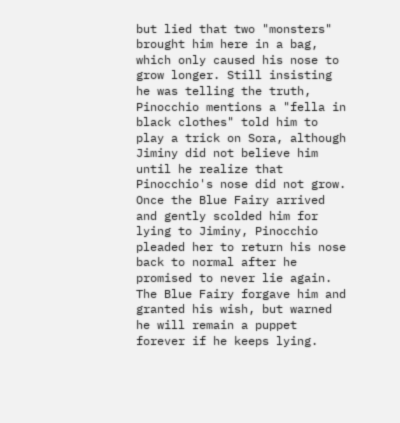but lied that two "monsters" brought him here in a bag, which only caused his nose to grow longer. Still insisting he was telling the truth, Pinocchio mentions a "fella in black clothes" told him to play a trick on Sora, although Jiminy did not believe him until he realize that Pinocchio's nose did not grow. Once the Blue Fairy arrived and gently scolded him for lying to Jiminy, Pinocchio pleaded her to return his nose back to normal after he promised to never lie again. The Blue Fairy forgave him and granted his wish, but warned he will remain a puppet forever if he keeps lying.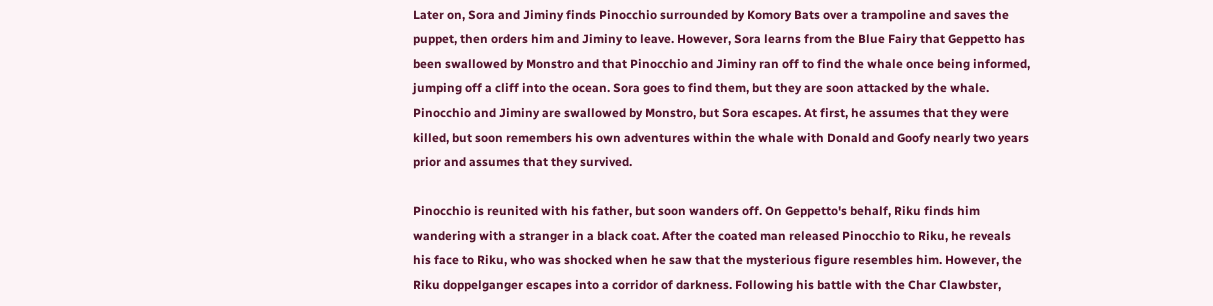Later on, Sora and Jiminy finds Pinocchio surrounded by Komory Bats over a trampoline and saves the puppet, then orders him and Jiminy to leave. However, Sora learns from the Blue Fairy that Geppetto has been swallowed by Monstro and that Pinocchio and Jiminy ran off to find the whale once being informed, jumping off a cliff into the ocean. Sora goes to find them, but they are soon attacked by the whale. Pinocchio and Jiminy are swallowed by Monstro, but Sora escapes. At first, he assumes that they were killed, but soon remembers his own adventures within the whale with Donald and Goofy nearly two years prior and assumes that they survived.

Pinocchio is reunited with his father, but soon wanders off. On Geppetto's behalf, Riku finds him wandering with a stranger in a black coat. After the coated man released Pinocchio to Riku, he reveals his face to Riku, who was shocked when he saw that the mysterious figure resembles him. However, the Riku doppelganger escapes into a corridor of darkness. Following his battle with the Char Clawbster,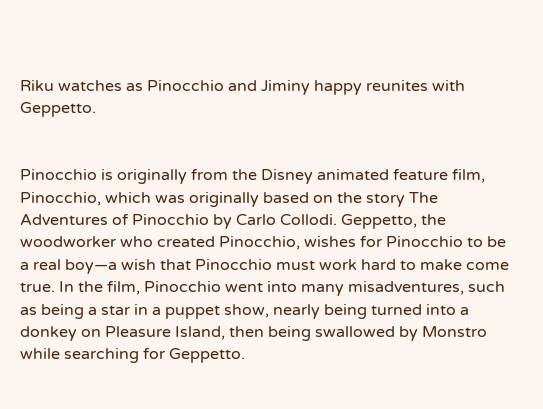Riku watches as Pinocchio and Jiminy happy reunites with Geppetto.


Pinocchio is originally from the Disney animated feature film, Pinocchio, which was originally based on the story The Adventures of Pinocchio by Carlo Collodi. Geppetto, the woodworker who created Pinocchio, wishes for Pinocchio to be a real boy—a wish that Pinocchio must work hard to make come true. In the film, Pinocchio went into many misadventures, such as being a star in a puppet show, nearly being turned into a donkey on Pleasure Island, then being swallowed by Monstro while searching for Geppetto.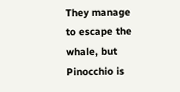They manage to escape the whale, but Pinocchio is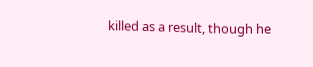killed as a result, though he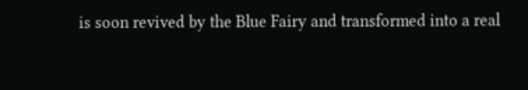is soon revived by the Blue Fairy and transformed into a real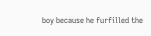boy because he furfilled the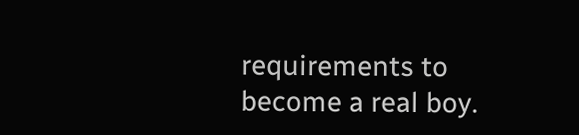requirements to become a real boy.